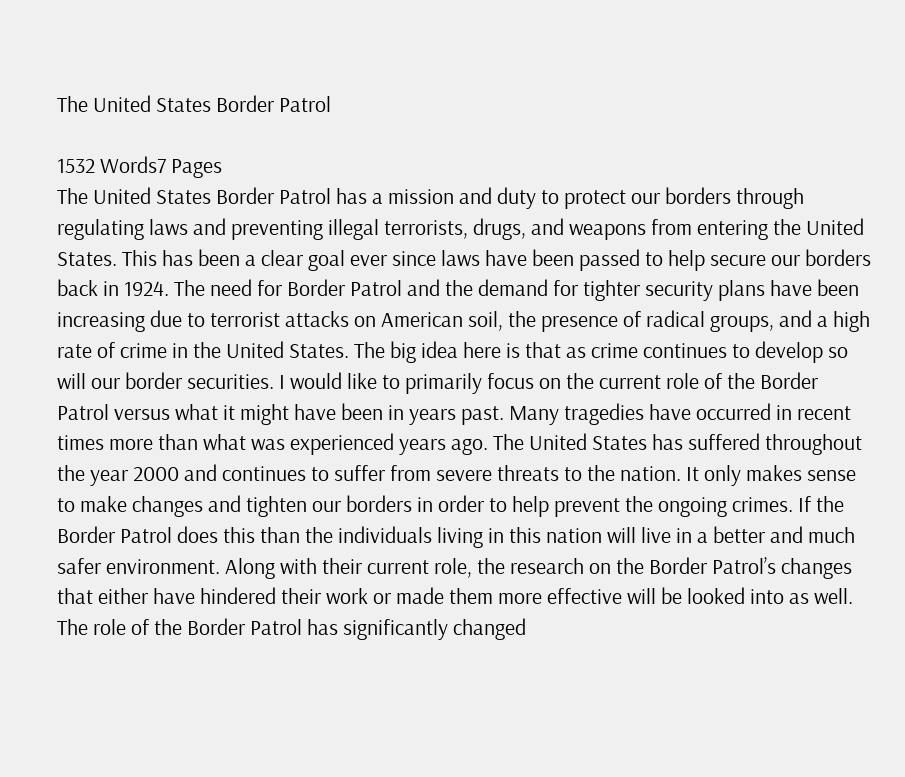The United States Border Patrol

1532 Words7 Pages
The United States Border Patrol has a mission and duty to protect our borders through regulating laws and preventing illegal terrorists, drugs, and weapons from entering the United States. This has been a clear goal ever since laws have been passed to help secure our borders back in 1924. The need for Border Patrol and the demand for tighter security plans have been increasing due to terrorist attacks on American soil, the presence of radical groups, and a high rate of crime in the United States. The big idea here is that as crime continues to develop so will our border securities. I would like to primarily focus on the current role of the Border Patrol versus what it might have been in years past. Many tragedies have occurred in recent times more than what was experienced years ago. The United States has suffered throughout the year 2000 and continues to suffer from severe threats to the nation. It only makes sense to make changes and tighten our borders in order to help prevent the ongoing crimes. If the Border Patrol does this than the individuals living in this nation will live in a better and much safer environment. Along with their current role, the research on the Border Patrol’s changes that either have hindered their work or made them more effective will be looked into as well. The role of the Border Patrol has significantly changed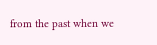from the past when we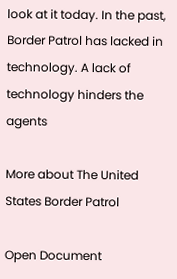look at it today. In the past, Border Patrol has lacked in technology. A lack of technology hinders the agents

More about The United States Border Patrol

Open Document